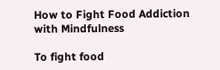How to Fight Food Addiction with Mindfulness

To fight food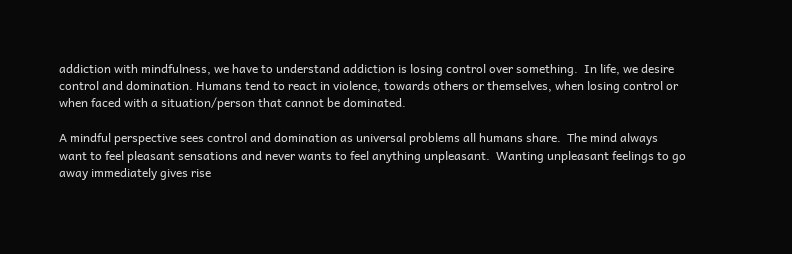addiction with mindfulness, we have to understand addiction is losing control over something.  In life, we desire control and domination. Humans tend to react in violence, towards others or themselves, when losing control or when faced with a situation/person that cannot be dominated.

A mindful perspective sees control and domination as universal problems all humans share.  The mind always want to feel pleasant sensations and never wants to feel anything unpleasant.  Wanting unpleasant feelings to go away immediately gives rise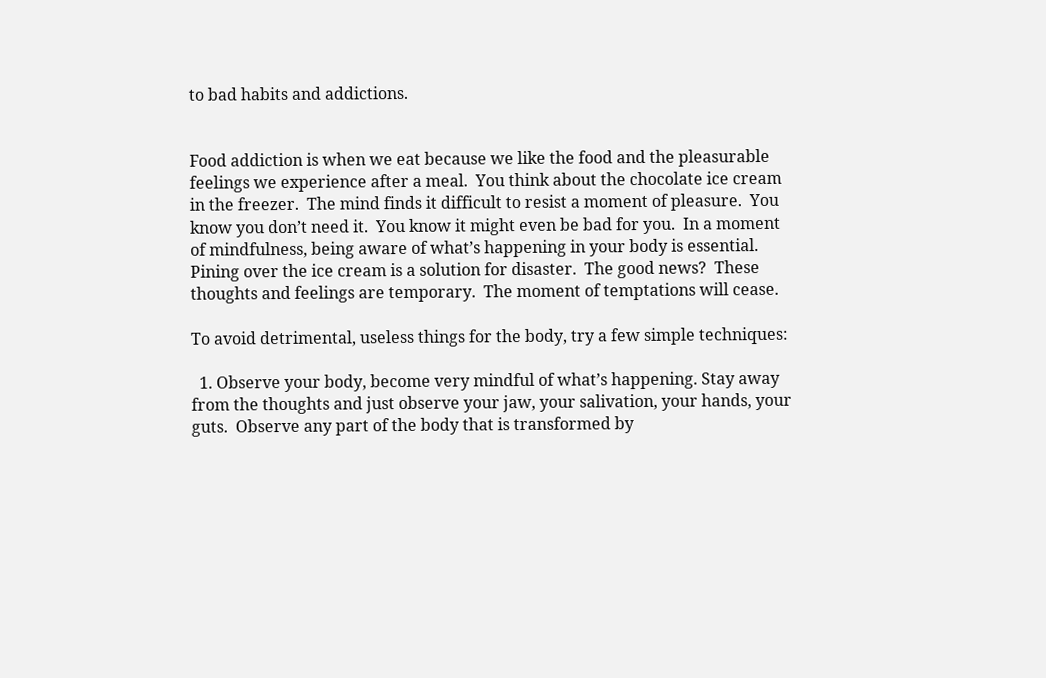to bad habits and addictions.


Food addiction is when we eat because we like the food and the pleasurable feelings we experience after a meal.  You think about the chocolate ice cream in the freezer.  The mind finds it difficult to resist a moment of pleasure.  You know you don’t need it.  You know it might even be bad for you.  In a moment of mindfulness, being aware of what’s happening in your body is essential.  Pining over the ice cream is a solution for disaster.  The good news?  These thoughts and feelings are temporary.  The moment of temptations will cease.

To avoid detrimental, useless things for the body, try a few simple techniques:

  1. Observe your body, become very mindful of what’s happening. Stay away from the thoughts and just observe your jaw, your salivation, your hands, your guts.  Observe any part of the body that is transformed by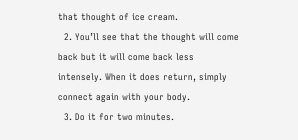that thought of ice cream.
  2. You’ll see that the thought will come back but it will come back less intensely. When it does return, simply connect again with your body.
  3. Do it for two minutes.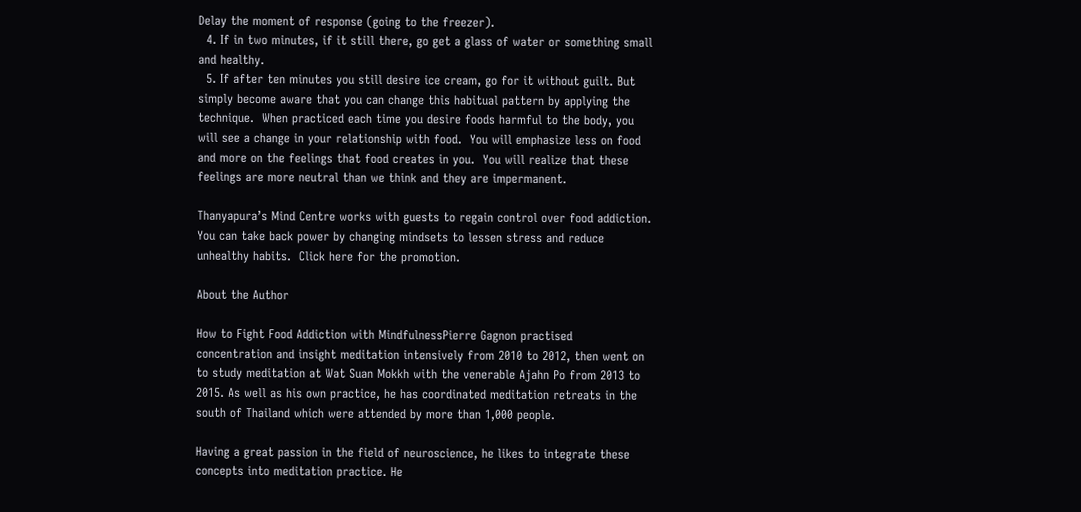Delay the moment of response (going to the freezer).
  4. If in two minutes, if it still there, go get a glass of water or something small and healthy.
  5. If after ten minutes you still desire ice cream, go for it without guilt. But simply become aware that you can change this habitual pattern by applying the technique.  When practiced each time you desire foods harmful to the body, you will see a change in your relationship with food.  You will emphasize less on food and more on the feelings that food creates in you.  You will realize that these feelings are more neutral than we think and they are impermanent.

Thanyapura’s Mind Centre works with guests to regain control over food addiction.  You can take back power by changing mindsets to lessen stress and reduce unhealthy habits.  Click here for the promotion.

About the Author

How to Fight Food Addiction with MindfulnessPierre Gagnon practised concentration and insight meditation intensively from 2010 to 2012, then went on to study meditation at Wat Suan Mokkh with the venerable Ajahn Po from 2013 to 2015. As well as his own practice, he has coordinated meditation retreats in the south of Thailand which were attended by more than 1,000 people.

Having a great passion in the field of neuroscience, he likes to integrate these concepts into meditation practice. He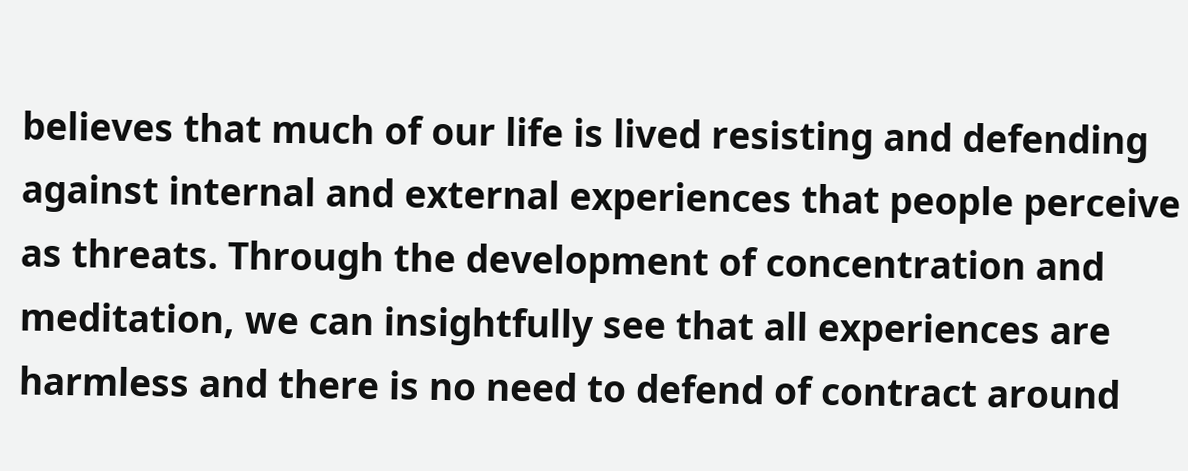believes that much of our life is lived resisting and defending against internal and external experiences that people perceive as threats. Through the development of concentration and meditation, we can insightfully see that all experiences are harmless and there is no need to defend of contract around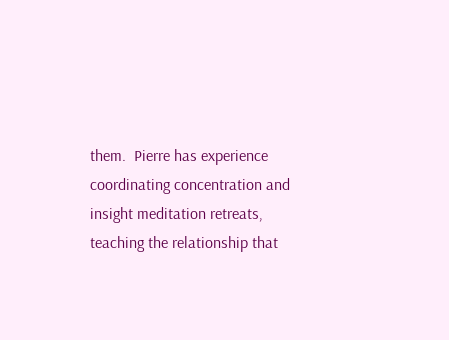them.  Pierre has experience coordinating concentration and insight meditation retreats, teaching the relationship that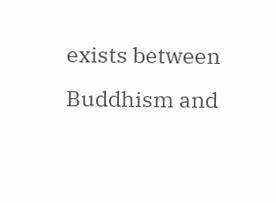exists between Buddhism and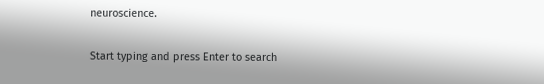neuroscience.

Start typing and press Enter to search